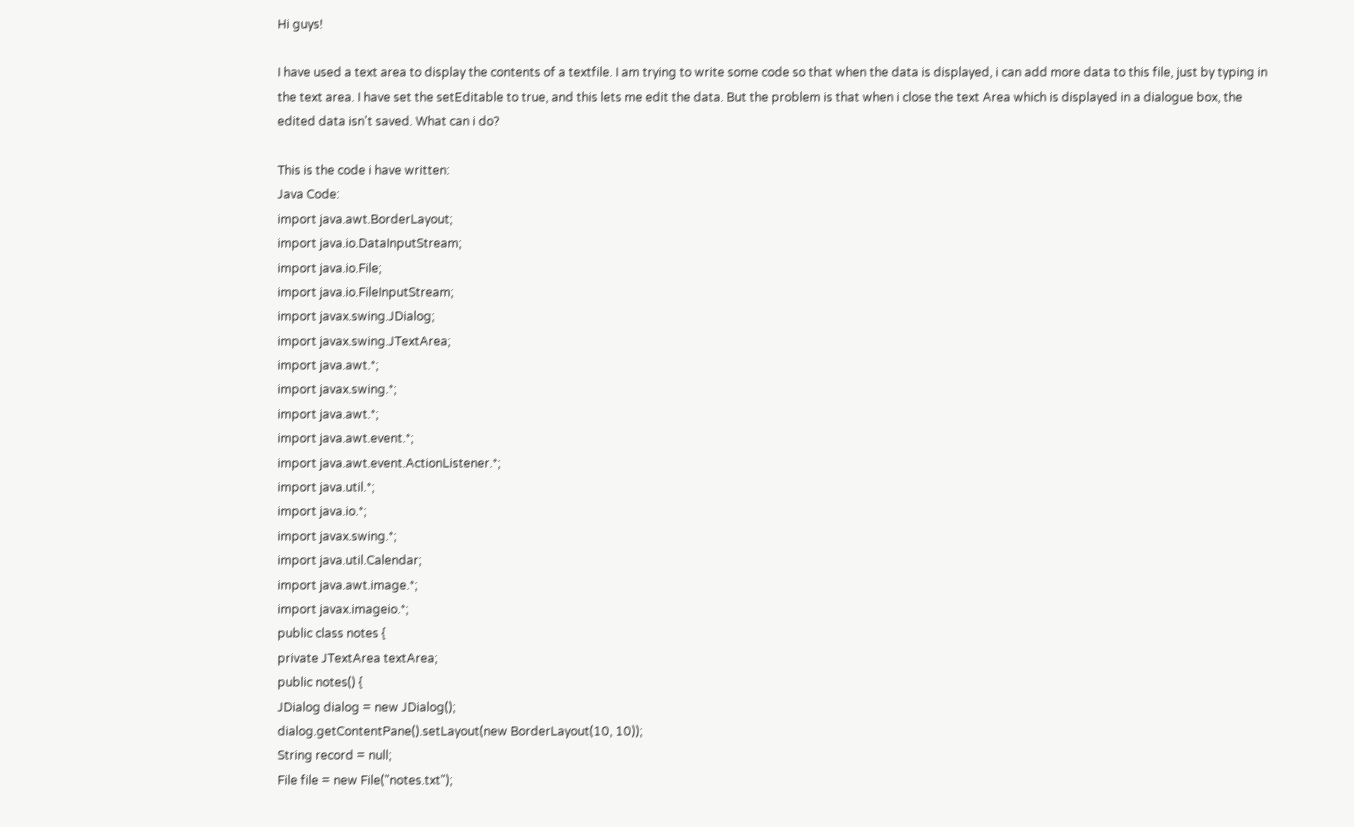Hi guys!

I have used a text area to display the contents of a textfile. I am trying to write some code so that when the data is displayed, i can add more data to this file, just by typing in the text area. I have set the setEditable to true, and this lets me edit the data. But the problem is that when i close the text Area which is displayed in a dialogue box, the edited data isn't saved. What can i do?

This is the code i have written:
Java Code:
import java.awt.BorderLayout;
import java.io.DataInputStream;
import java.io.File;
import java.io.FileInputStream;
import javax.swing.JDialog;
import javax.swing.JTextArea;
import java.awt.*;
import javax.swing.*;
import java.awt.*;
import java.awt.event.*;
import java.awt.event.ActionListener.*;
import java.util.*;
import java.io.*;
import javax.swing.*;
import java.util.Calendar;
import java.awt.image.*;
import javax.imageio.*;
public class notes {
private JTextArea textArea;
public notes() {
JDialog dialog = new JDialog();
dialog.getContentPane().setLayout(new BorderLayout(10, 10));
String record = null;
File file = new File("notes.txt");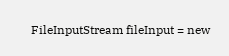FileInputStream fileInput = new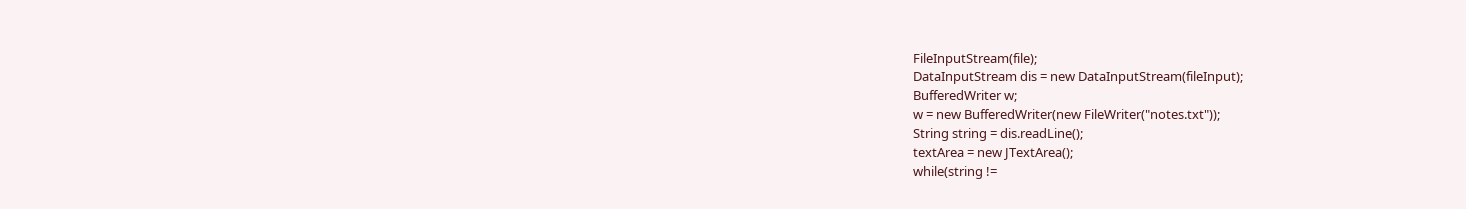FileInputStream(file);
DataInputStream dis = new DataInputStream(fileInput);
BufferedWriter w;
w = new BufferedWriter(new FileWriter("notes.txt"));
String string = dis.readLine();
textArea = new JTextArea();
while(string !=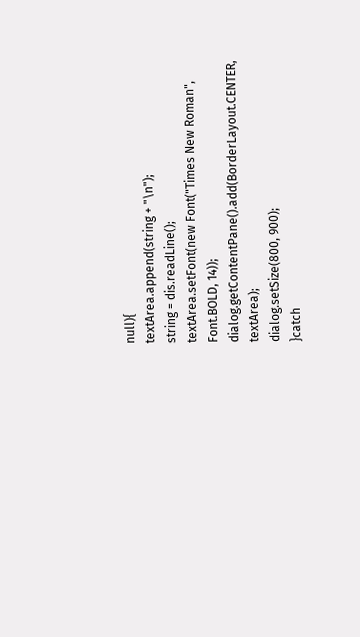null){
textArea.append(string + "\n");
string = dis.readLine();
textArea.setFont(new Font("Times New Roman", Font.BOLD, 14));
dialog.getContentPane().add(BorderLayout.CENTER, textArea);
dialog.setSize(800, 900);
}catch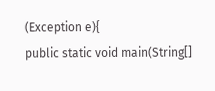(Exception e){
public static void main(String[]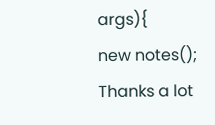args){
new notes();
Thanks a lot